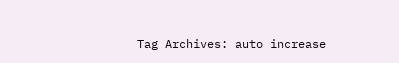Tag Archives: auto increase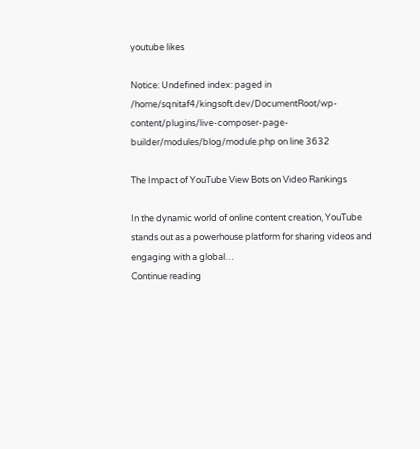youtube likes

Notice: Undefined index: paged in /home/sqnitaf4/kingsoft.dev/DocumentRoot/wp-content/plugins/live-composer-page-builder/modules/blog/module.php on line 3632

The Impact of YouTube View Bots on Video Rankings

In the dynamic world of online content creation, YouTube stands out as a powerhouse platform for sharing videos and engaging with a global…
Continue reading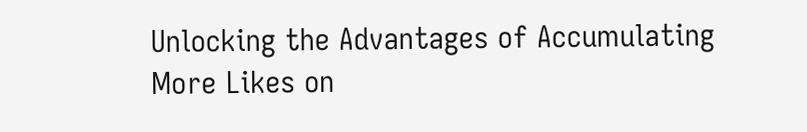Unlocking the Advantages of Accumulating More Likes on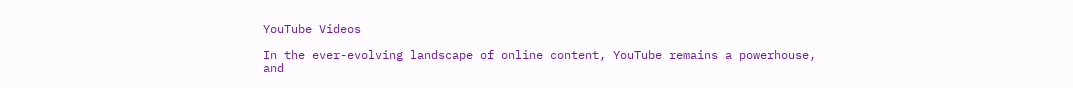YouTube Videos

In the ever-evolving landscape of online content, YouTube remains a powerhouse, and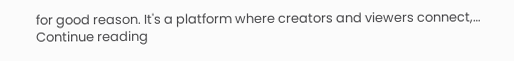for good reason. It's a platform where creators and viewers connect,…
Continue reading